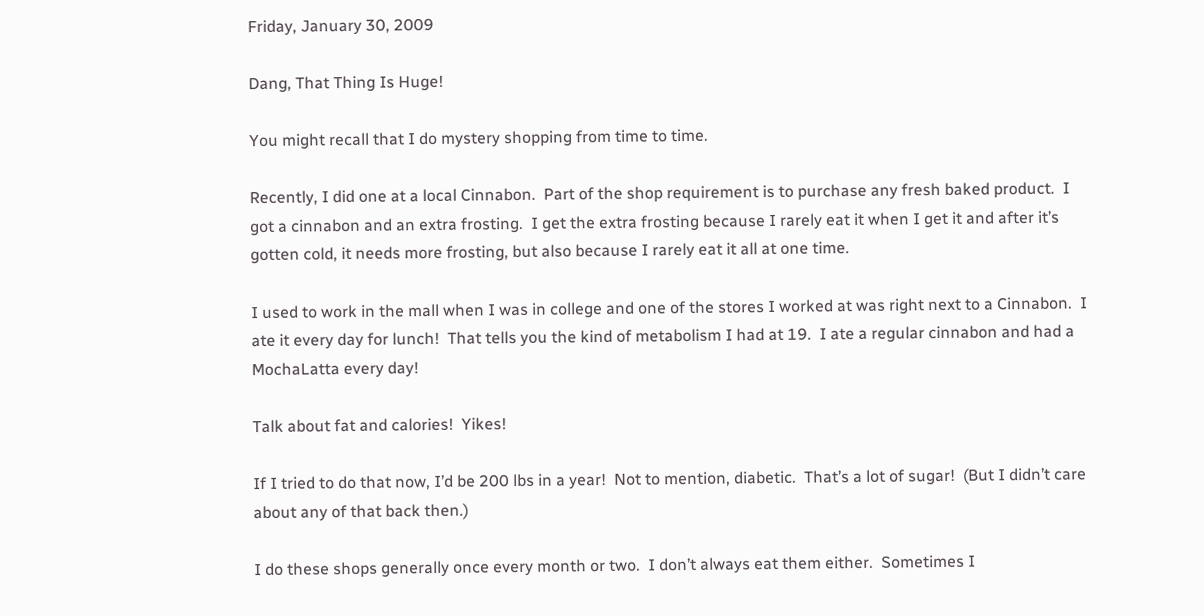Friday, January 30, 2009

Dang, That Thing Is Huge!

You might recall that I do mystery shopping from time to time.

Recently, I did one at a local Cinnabon.  Part of the shop requirement is to purchase any fresh baked product.  I got a cinnabon and an extra frosting.  I get the extra frosting because I rarely eat it when I get it and after it’s gotten cold, it needs more frosting, but also because I rarely eat it all at one time.

I used to work in the mall when I was in college and one of the stores I worked at was right next to a Cinnabon.  I ate it every day for lunch!  That tells you the kind of metabolism I had at 19.  I ate a regular cinnabon and had a MochaLatta every day!

Talk about fat and calories!  Yikes!

If I tried to do that now, I’d be 200 lbs in a year!  Not to mention, diabetic.  That’s a lot of sugar!  (But I didn’t care about any of that back then.)

I do these shops generally once every month or two.  I don’t always eat them either.  Sometimes I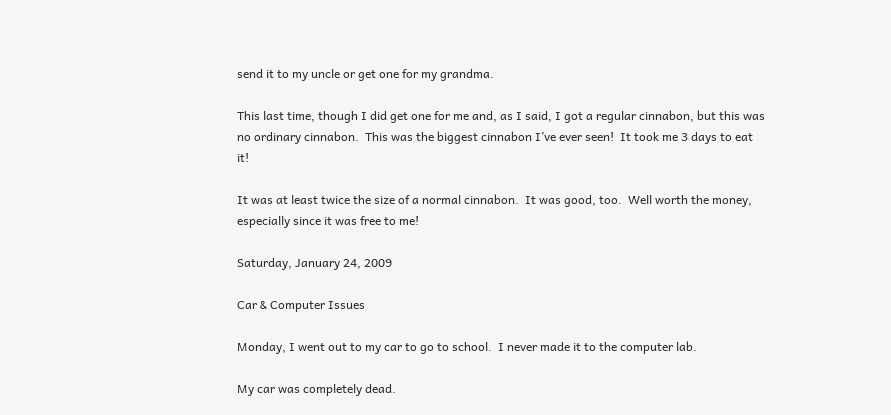send it to my uncle or get one for my grandma.

This last time, though I did get one for me and, as I said, I got a regular cinnabon, but this was no ordinary cinnabon.  This was the biggest cinnabon I’ve ever seen!  It took me 3 days to eat it!

It was at least twice the size of a normal cinnabon.  It was good, too.  Well worth the money, especially since it was free to me!

Saturday, January 24, 2009

Car & Computer Issues

Monday, I went out to my car to go to school.  I never made it to the computer lab.

My car was completely dead.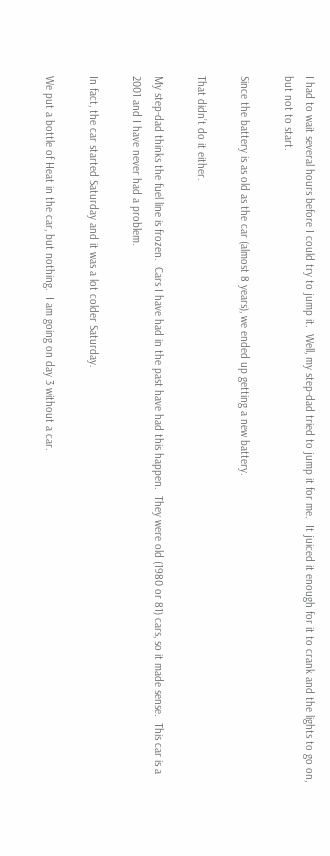I had to wait several hours before I could try to jump it.  Well, my step-dad tried to jump it for me.  It juiced it enough for it to crank and the lights to go on, but not to start.

Since the battery is as old as the car (almost 8 years), we ended up getting a new battery.

That didn’t do it either.

My step-dad thinks the fuel line is frozen.  Cars I have had in the past have had this happen.  They were old (1980 or 81) cars, so it made sense.  This car is a 2001 and I have never had a problem.

In fact, the car started Saturday and it was a lot colder Saturday.

We put a bottle of Heat in the car, but nothing.  I am going on day 3 without a car.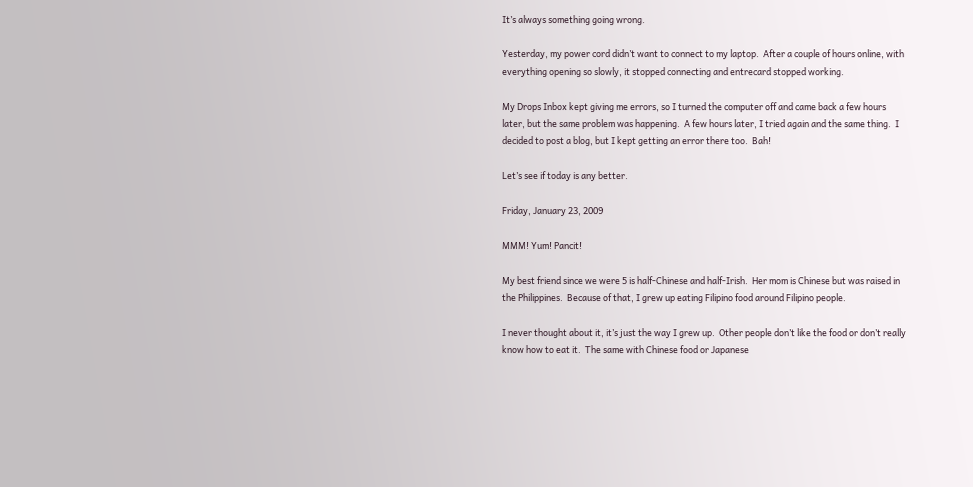It’s always something going wrong.

Yesterday, my power cord didn’t want to connect to my laptop.  After a couple of hours online, with everything opening so slowly, it stopped connecting and entrecard stopped working.

My Drops Inbox kept giving me errors, so I turned the computer off and came back a few hours later, but the same problem was happening.  A few hours later, I tried again and the same thing.  I decided to post a blog, but I kept getting an error there too.  Bah!

Let’s see if today is any better.

Friday, January 23, 2009

MMM! Yum! Pancit!

My best friend since we were 5 is half-Chinese and half-Irish.  Her mom is Chinese but was raised in the Philippines.  Because of that, I grew up eating Filipino food around Filipino people.

I never thought about it, it’s just the way I grew up.  Other people don’t like the food or don’t really know how to eat it.  The same with Chinese food or Japanese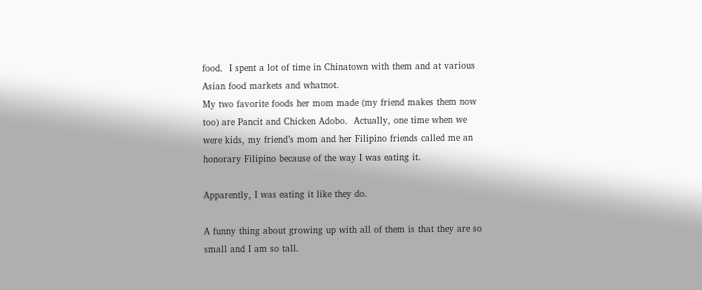food.  I spent a lot of time in Chinatown with them and at various Asian food markets and whatnot.
My two favorite foods her mom made (my friend makes them now too) are Pancit and Chicken Adobo.  Actually, one time when we were kids, my friend’s mom and her Filipino friends called me an honorary Filipino because of the way I was eating it.

Apparently, I was eating it like they do.

A funny thing about growing up with all of them is that they are so small and I am so tall.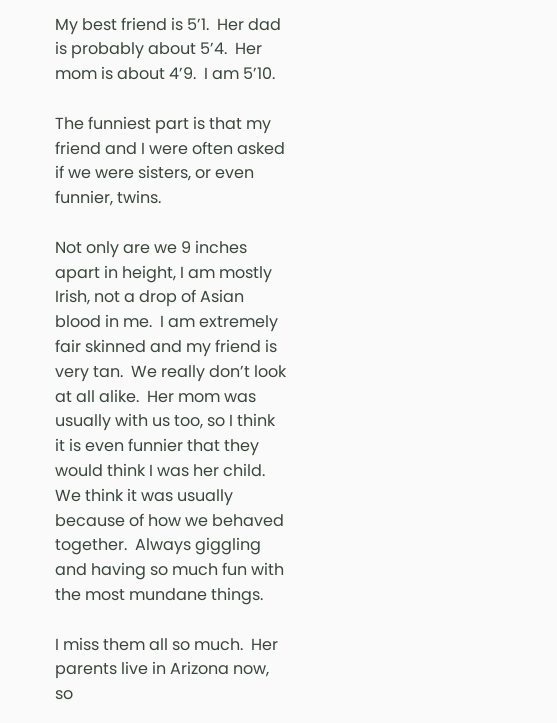My best friend is 5’1.  Her dad is probably about 5’4.  Her mom is about 4’9.  I am 5’10.

The funniest part is that my friend and I were often asked if we were sisters, or even funnier, twins.

Not only are we 9 inches apart in height, I am mostly Irish, not a drop of Asian blood in me.  I am extremely fair skinned and my friend is very tan.  We really don’t look at all alike.  Her mom was usually with us too, so I think it is even funnier that they would think I was her child.  We think it was usually because of how we behaved together.  Always giggling and having so much fun with the most mundane things.

I miss them all so much.  Her parents live in Arizona now, so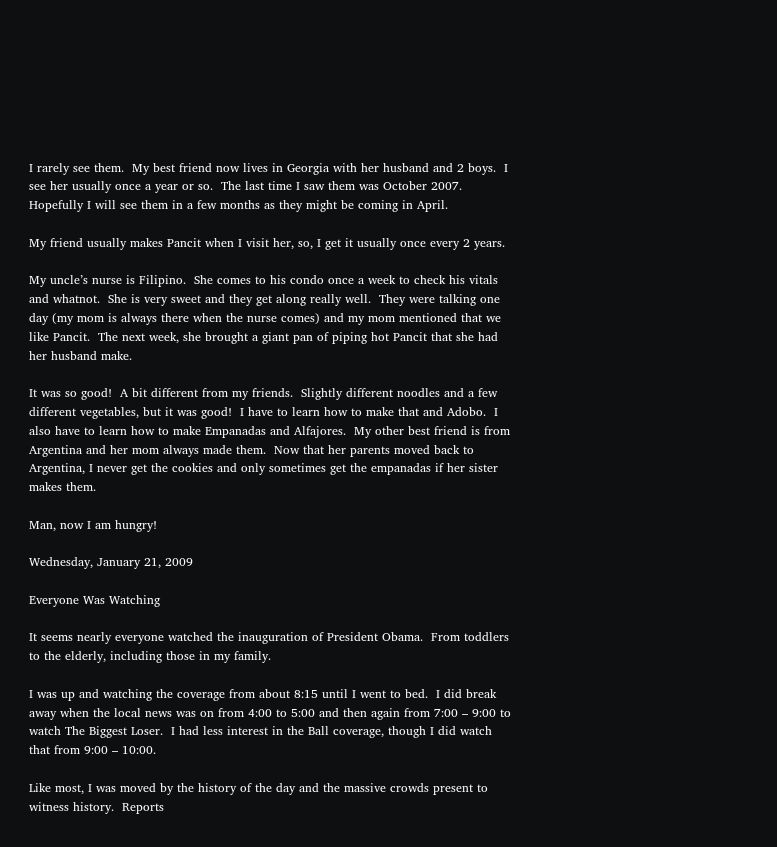I rarely see them.  My best friend now lives in Georgia with her husband and 2 boys.  I see her usually once a year or so.  The last time I saw them was October 2007.  Hopefully I will see them in a few months as they might be coming in April.

My friend usually makes Pancit when I visit her, so, I get it usually once every 2 years.

My uncle’s nurse is Filipino.  She comes to his condo once a week to check his vitals and whatnot.  She is very sweet and they get along really well.  They were talking one day (my mom is always there when the nurse comes) and my mom mentioned that we like Pancit.  The next week, she brought a giant pan of piping hot Pancit that she had her husband make.

It was so good!  A bit different from my friends.  Slightly different noodles and a few different vegetables, but it was good!  I have to learn how to make that and Adobo.  I also have to learn how to make Empanadas and Alfajores.  My other best friend is from Argentina and her mom always made them.  Now that her parents moved back to Argentina, I never get the cookies and only sometimes get the empanadas if her sister makes them.

Man, now I am hungry!

Wednesday, January 21, 2009

Everyone Was Watching

It seems nearly everyone watched the inauguration of President Obama.  From toddlers to the elderly, including those in my family.

I was up and watching the coverage from about 8:15 until I went to bed.  I did break away when the local news was on from 4:00 to 5:00 and then again from 7:00 – 9:00 to watch The Biggest Loser.  I had less interest in the Ball coverage, though I did watch that from 9:00 – 10:00.

Like most, I was moved by the history of the day and the massive crowds present to witness history.  Reports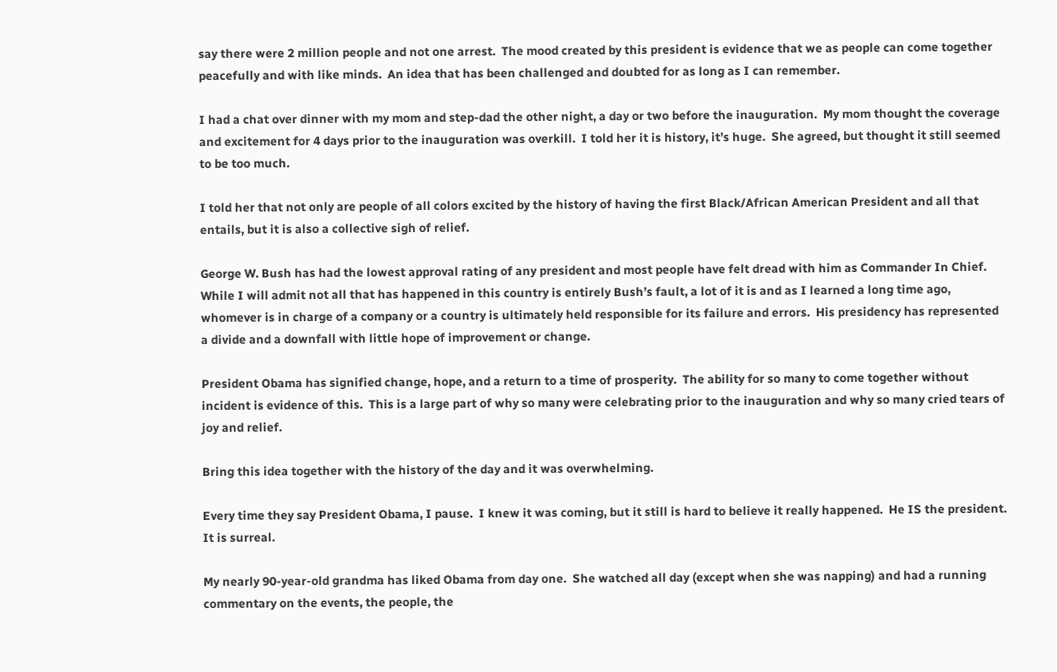say there were 2 million people and not one arrest.  The mood created by this president is evidence that we as people can come together peacefully and with like minds.  An idea that has been challenged and doubted for as long as I can remember.

I had a chat over dinner with my mom and step-dad the other night, a day or two before the inauguration.  My mom thought the coverage and excitement for 4 days prior to the inauguration was overkill.  I told her it is history, it’s huge.  She agreed, but thought it still seemed to be too much.

I told her that not only are people of all colors excited by the history of having the first Black/African American President and all that entails, but it is also a collective sigh of relief.

George W. Bush has had the lowest approval rating of any president and most people have felt dread with him as Commander In Chief.  While I will admit not all that has happened in this country is entirely Bush’s fault, a lot of it is and as I learned a long time ago, whomever is in charge of a company or a country is ultimately held responsible for its failure and errors.  His presidency has represented a divide and a downfall with little hope of improvement or change.

President Obama has signified change, hope, and a return to a time of prosperity.  The ability for so many to come together without incident is evidence of this.  This is a large part of why so many were celebrating prior to the inauguration and why so many cried tears of joy and relief.

Bring this idea together with the history of the day and it was overwhelming.

Every time they say President Obama, I pause.  I knew it was coming, but it still is hard to believe it really happened.  He IS the president.  It is surreal.

My nearly 90-year-old grandma has liked Obama from day one.  She watched all day (except when she was napping) and had a running commentary on the events, the people, the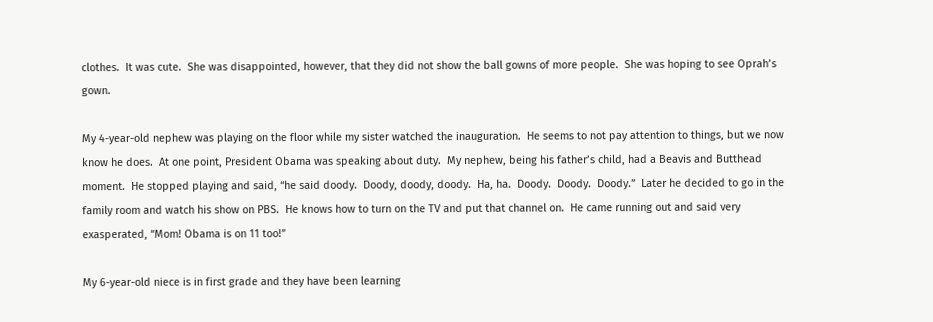clothes.  It was cute.  She was disappointed, however, that they did not show the ball gowns of more people.  She was hoping to see Oprah’s gown.

My 4-year-old nephew was playing on the floor while my sister watched the inauguration.  He seems to not pay attention to things, but we now know he does.  At one point, President Obama was speaking about duty.  My nephew, being his father’s child, had a Beavis and Butthead moment.  He stopped playing and said, “he said doody.  Doody, doody, doody.  Ha, ha.  Doody.  Doody.  Doody.”  Later he decided to go in the family room and watch his show on PBS.  He knows how to turn on the TV and put that channel on.  He came running out and said very exasperated, “Mom! Obama is on 11 too!”

My 6-year-old niece is in first grade and they have been learning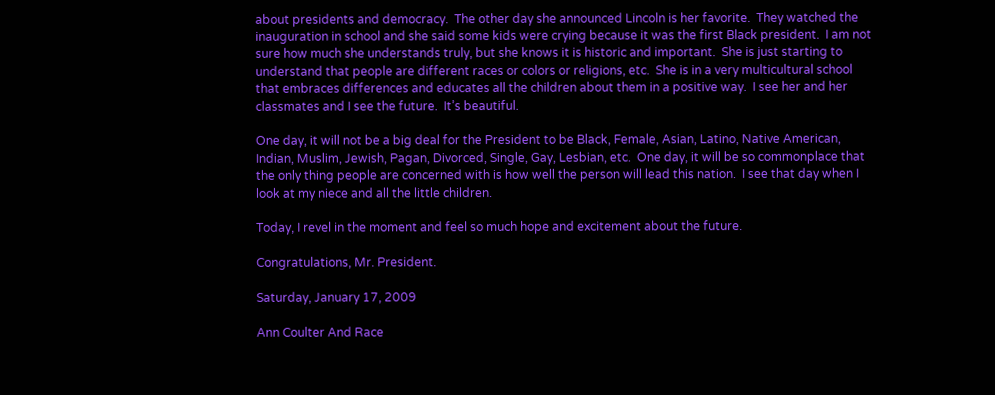about presidents and democracy.  The other day she announced Lincoln is her favorite.  They watched the inauguration in school and she said some kids were crying because it was the first Black president.  I am not sure how much she understands truly, but she knows it is historic and important.  She is just starting to understand that people are different races or colors or religions, etc.  She is in a very multicultural school that embraces differences and educates all the children about them in a positive way.  I see her and her classmates and I see the future.  It’s beautiful.

One day, it will not be a big deal for the President to be Black, Female, Asian, Latino, Native American, Indian, Muslim, Jewish, Pagan, Divorced, Single, Gay, Lesbian, etc.  One day, it will be so commonplace that the only thing people are concerned with is how well the person will lead this nation.  I see that day when I look at my niece and all the little children.

Today, I revel in the moment and feel so much hope and excitement about the future.

Congratulations, Mr. President.

Saturday, January 17, 2009

Ann Coulter And Race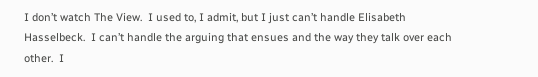I don’t watch The View.  I used to, I admit, but I just can’t handle Elisabeth Hasselbeck.  I can’t handle the arguing that ensues and the way they talk over each other.  I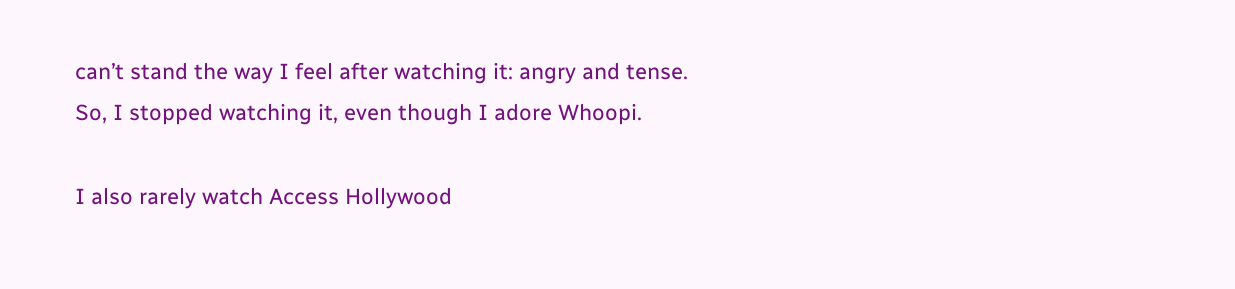can’t stand the way I feel after watching it: angry and tense.  So, I stopped watching it, even though I adore Whoopi.

I also rarely watch Access Hollywood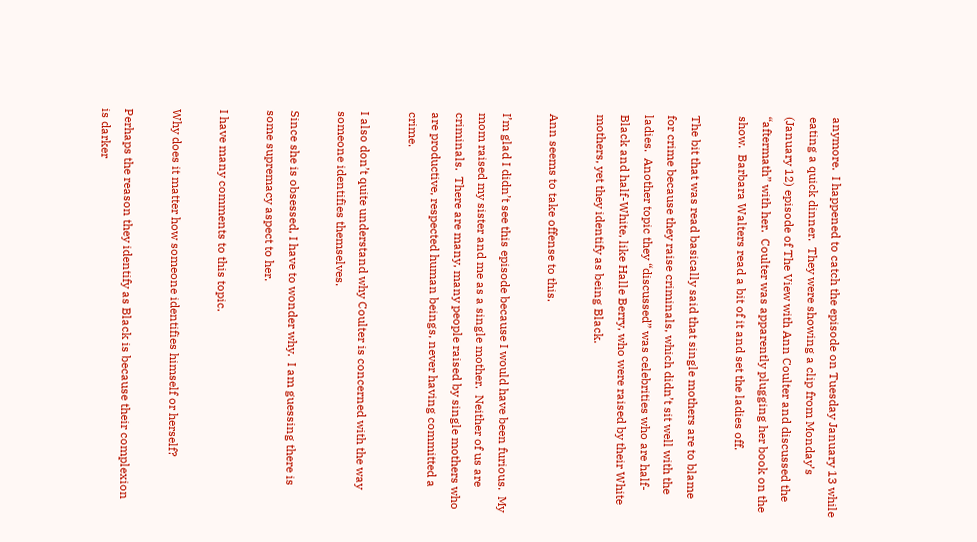anymore.  I happened to catch the episode on Tuesday January 13 while eating a quick dinner.  They were showing a clip from Monday’s (January 12) episode of The View with Ann Coulter and discussed the “aftermath” with her.  Coulter was apparently plugging her book on the show.  Barbara Walters read a bit of it and set the ladies off.

The bit that was read basically said that single mothers are to blame for crime because they raise criminals, which didn’t sit well with the ladies.  Another topic they “discussed” was celebrities who are half-Black and half-White, like Halle Berry, who were raised by their White mothers, yet they identify as being Black.

Ann seems to take offense to this.

I’m glad I didn’t see this episode because I would have been furious.  My mom raised my sister and me as a single mother.  Neither of us are criminals.  There are many, many people raised by single mothers who are productive, respected human beings, never having committed a crime.

I also don’t quite understand why Coulter is concerned with the way someone identifies themselves.

Since she is obsessed, I have to wonder why.  I am guessing there is some supremacy aspect to her.

I have many comments to this topic.

Why does it matter how someone identifies himself or herself?

Perhaps the reason they identify as Black is because their complexion is darker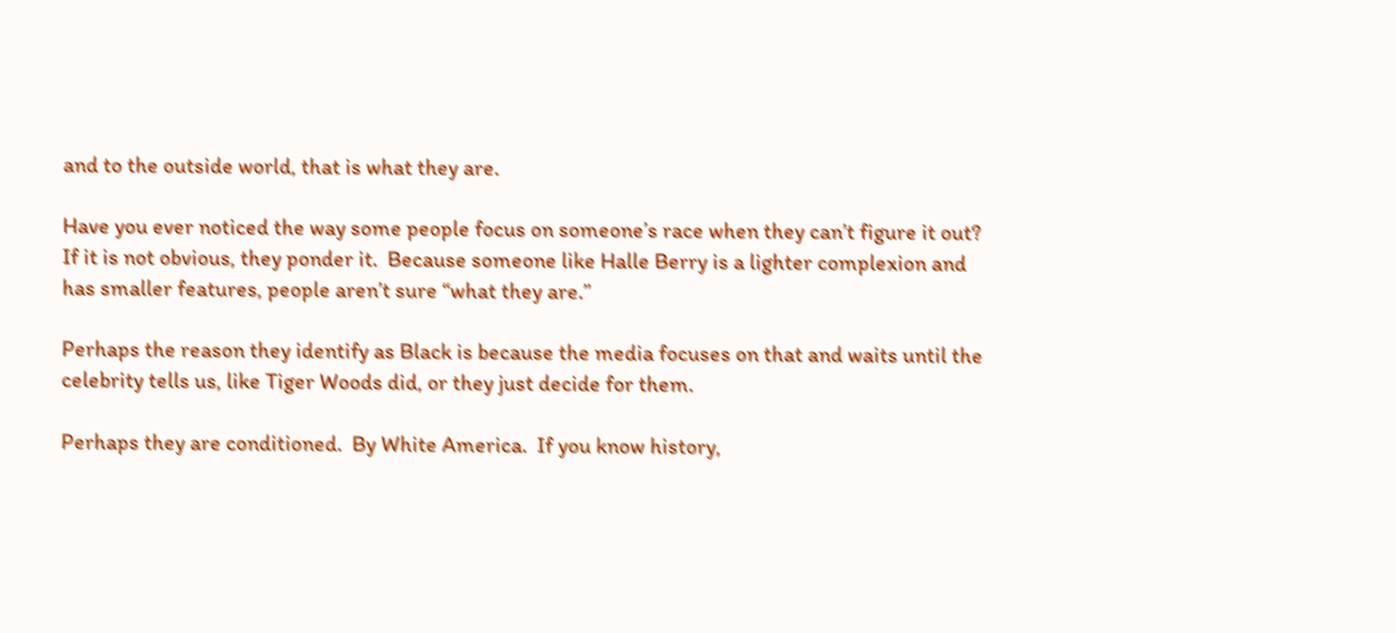and to the outside world, that is what they are.

Have you ever noticed the way some people focus on someone’s race when they can’t figure it out?  If it is not obvious, they ponder it.  Because someone like Halle Berry is a lighter complexion and has smaller features, people aren’t sure “what they are.”

Perhaps the reason they identify as Black is because the media focuses on that and waits until the celebrity tells us, like Tiger Woods did, or they just decide for them.

Perhaps they are conditioned.  By White America.  If you know history,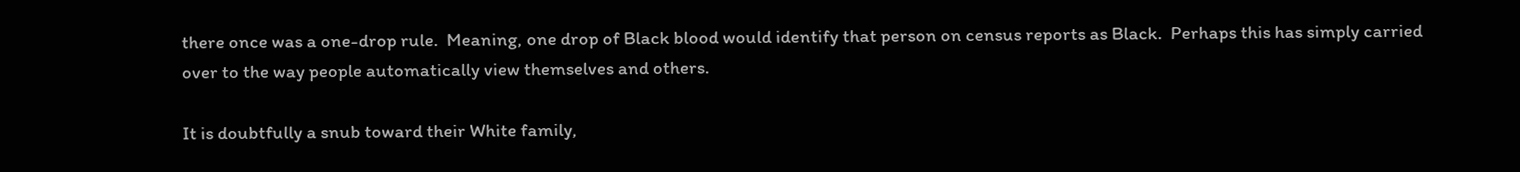there once was a one-drop rule.  Meaning, one drop of Black blood would identify that person on census reports as Black.  Perhaps this has simply carried over to the way people automatically view themselves and others.

It is doubtfully a snub toward their White family,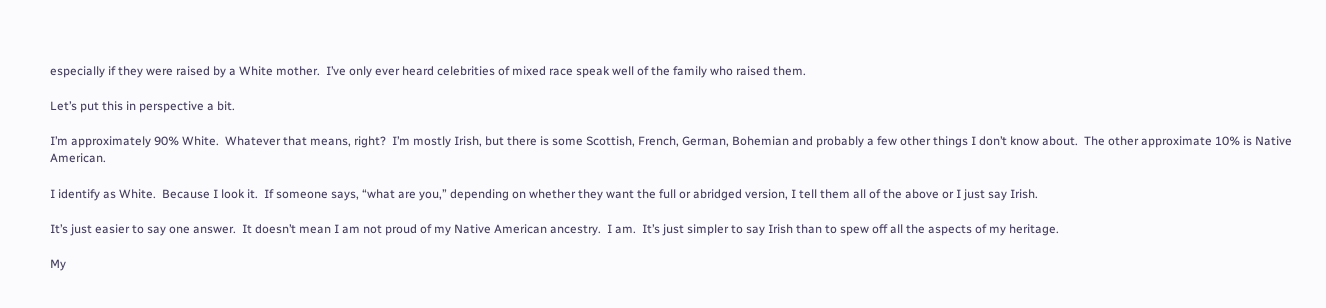especially if they were raised by a White mother.  I’ve only ever heard celebrities of mixed race speak well of the family who raised them.

Let’s put this in perspective a bit.

I’m approximately 90% White.  Whatever that means, right?  I’m mostly Irish, but there is some Scottish, French, German, Bohemian and probably a few other things I don’t know about.  The other approximate 10% is Native American.

I identify as White.  Because I look it.  If someone says, “what are you,” depending on whether they want the full or abridged version, I tell them all of the above or I just say Irish.

It’s just easier to say one answer.  It doesn’t mean I am not proud of my Native American ancestry.  I am.  It’s just simpler to say Irish than to spew off all the aspects of my heritage.

My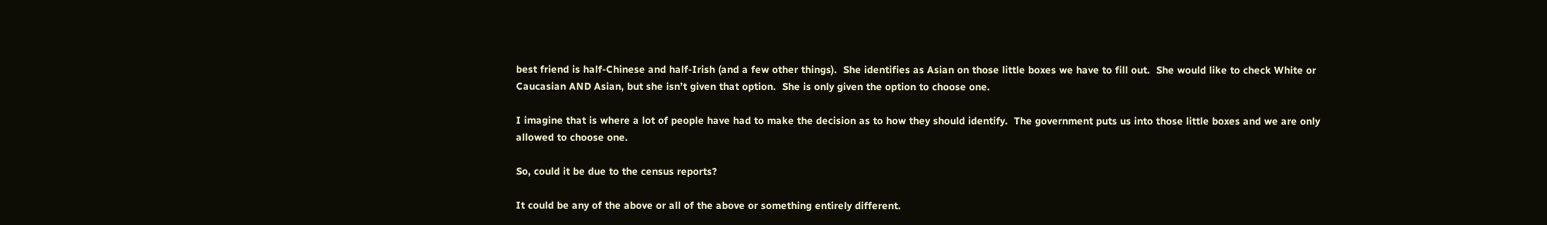best friend is half-Chinese and half-Irish (and a few other things).  She identifies as Asian on those little boxes we have to fill out.  She would like to check White or Caucasian AND Asian, but she isn’t given that option.  She is only given the option to choose one.

I imagine that is where a lot of people have had to make the decision as to how they should identify.  The government puts us into those little boxes and we are only allowed to choose one.

So, could it be due to the census reports?

It could be any of the above or all of the above or something entirely different.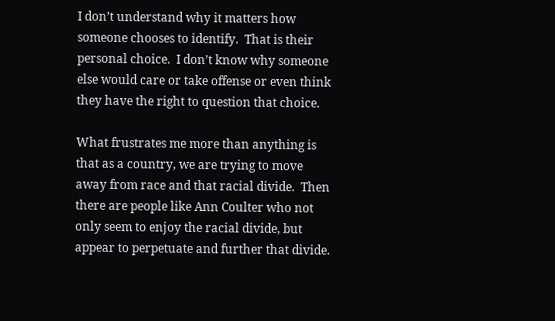I don’t understand why it matters how someone chooses to identify.  That is their personal choice.  I don’t know why someone else would care or take offense or even think they have the right to question that choice.

What frustrates me more than anything is that as a country, we are trying to move away from race and that racial divide.  Then there are people like Ann Coulter who not only seem to enjoy the racial divide, but appear to perpetuate and further that divide.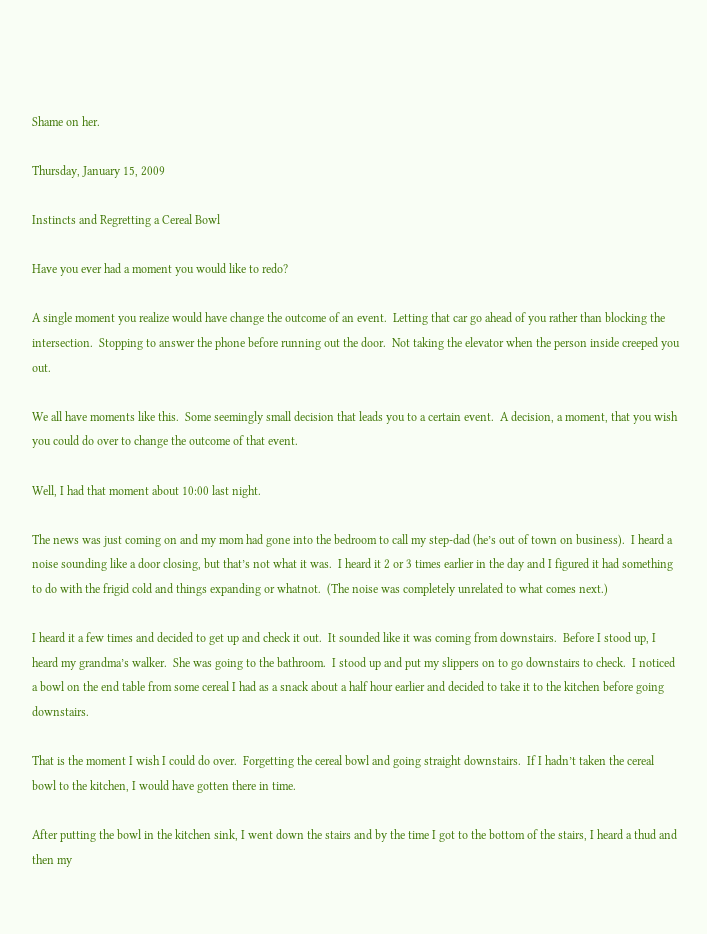Shame on her.

Thursday, January 15, 2009

Instincts and Regretting a Cereal Bowl

Have you ever had a moment you would like to redo?

A single moment you realize would have change the outcome of an event.  Letting that car go ahead of you rather than blocking the intersection.  Stopping to answer the phone before running out the door.  Not taking the elevator when the person inside creeped you out.

We all have moments like this.  Some seemingly small decision that leads you to a certain event.  A decision, a moment, that you wish you could do over to change the outcome of that event.

Well, I had that moment about 10:00 last night.

The news was just coming on and my mom had gone into the bedroom to call my step-dad (he’s out of town on business).  I heard a noise sounding like a door closing, but that’s not what it was.  I heard it 2 or 3 times earlier in the day and I figured it had something to do with the frigid cold and things expanding or whatnot.  (The noise was completely unrelated to what comes next.)

I heard it a few times and decided to get up and check it out.  It sounded like it was coming from downstairs.  Before I stood up, I heard my grandma’s walker.  She was going to the bathroom.  I stood up and put my slippers on to go downstairs to check.  I noticed a bowl on the end table from some cereal I had as a snack about a half hour earlier and decided to take it to the kitchen before going downstairs.

That is the moment I wish I could do over.  Forgetting the cereal bowl and going straight downstairs.  If I hadn’t taken the cereal bowl to the kitchen, I would have gotten there in time.

After putting the bowl in the kitchen sink, I went down the stairs and by the time I got to the bottom of the stairs, I heard a thud and then my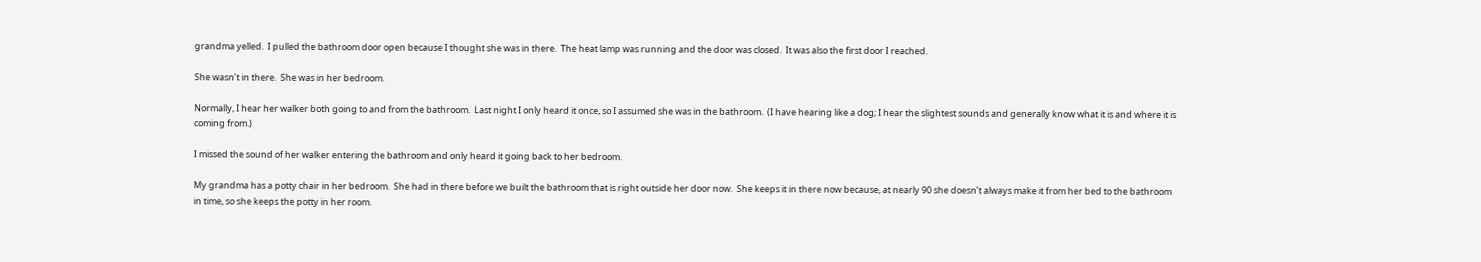grandma yelled.  I pulled the bathroom door open because I thought she was in there.  The heat lamp was running and the door was closed.  It was also the first door I reached.

She wasn’t in there.  She was in her bedroom.

Normally, I hear her walker both going to and from the bathroom.  Last night I only heard it once, so I assumed she was in the bathroom.  (I have hearing like a dog; I hear the slightest sounds and generally know what it is and where it is coming from.)

I missed the sound of her walker entering the bathroom and only heard it going back to her bedroom.

My grandma has a potty chair in her bedroom.  She had in there before we built the bathroom that is right outside her door now.  She keeps it in there now because, at nearly 90 she doesn’t always make it from her bed to the bathroom in time, so she keeps the potty in her room.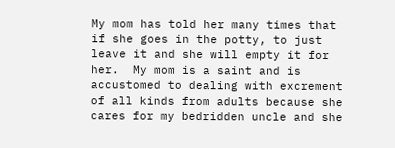My mom has told her many times that if she goes in the potty, to just leave it and she will empty it for her.  My mom is a saint and is accustomed to dealing with excrement of all kinds from adults because she cares for my bedridden uncle and she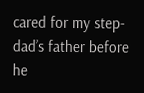cared for my step-dad’s father before he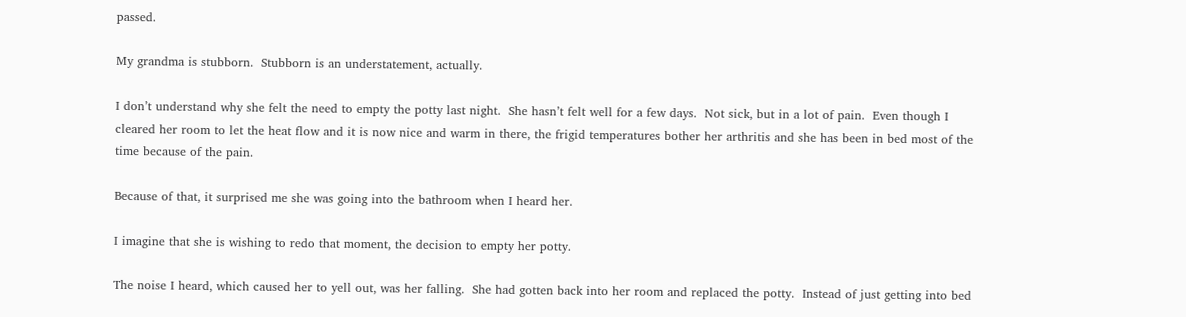passed.

My grandma is stubborn.  Stubborn is an understatement, actually.

I don’t understand why she felt the need to empty the potty last night.  She hasn’t felt well for a few days.  Not sick, but in a lot of pain.  Even though I cleared her room to let the heat flow and it is now nice and warm in there, the frigid temperatures bother her arthritis and she has been in bed most of the time because of the pain.

Because of that, it surprised me she was going into the bathroom when I heard her.

I imagine that she is wishing to redo that moment, the decision to empty her potty.

The noise I heard, which caused her to yell out, was her falling.  She had gotten back into her room and replaced the potty.  Instead of just getting into bed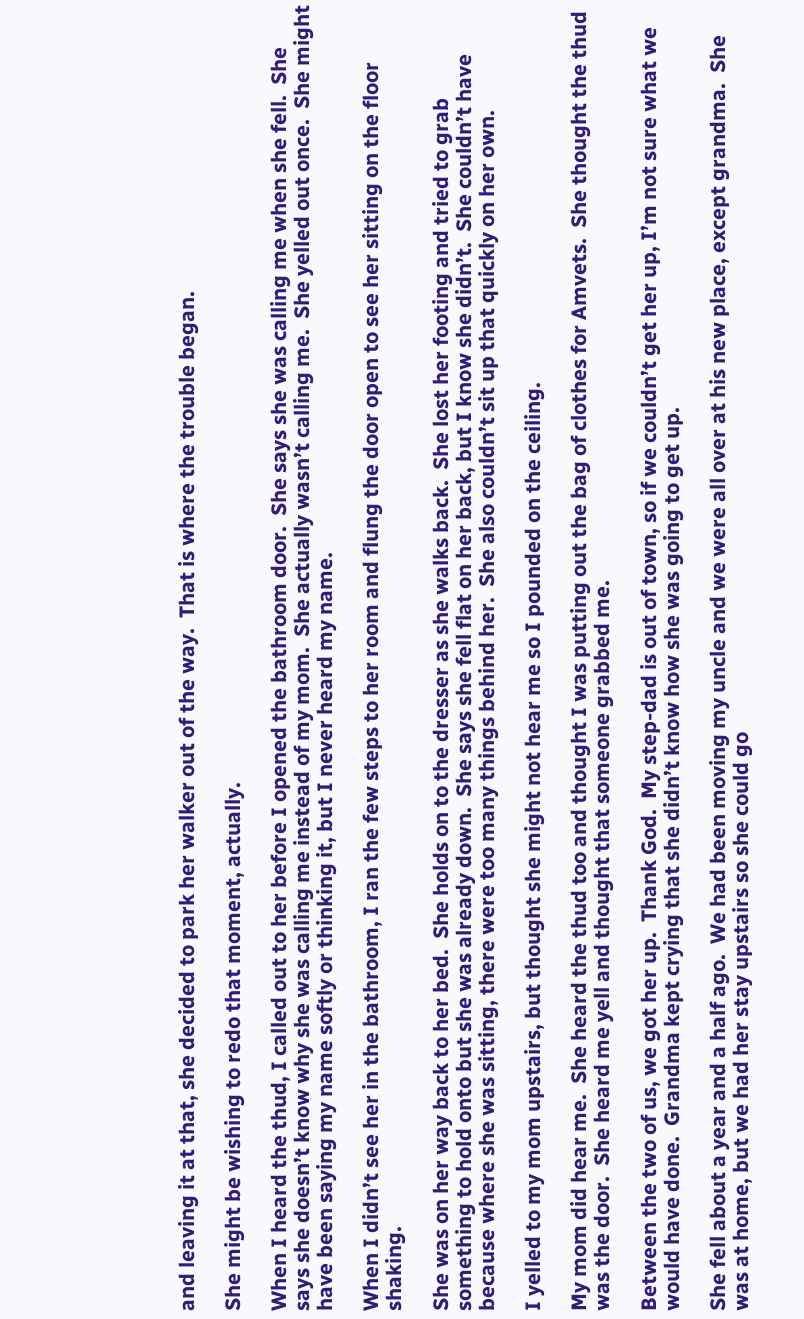and leaving it at that, she decided to park her walker out of the way.  That is where the trouble began.

She might be wishing to redo that moment, actually.

When I heard the thud, I called out to her before I opened the bathroom door.  She says she was calling me when she fell.  She says she doesn’t know why she was calling me instead of my mom.  She actually wasn’t calling me.  She yelled out once.  She might have been saying my name softly or thinking it, but I never heard my name.

When I didn’t see her in the bathroom, I ran the few steps to her room and flung the door open to see her sitting on the floor shaking.

She was on her way back to her bed.  She holds on to the dresser as she walks back.  She lost her footing and tried to grab something to hold onto but she was already down.  She says she fell flat on her back, but I know she didn’t.  She couldn’t have because where she was sitting, there were too many things behind her.  She also couldn’t sit up that quickly on her own.

I yelled to my mom upstairs, but thought she might not hear me so I pounded on the ceiling.

My mom did hear me.  She heard the thud too and thought I was putting out the bag of clothes for Amvets.  She thought the thud was the door.  She heard me yell and thought that someone grabbed me.

Between the two of us, we got her up.  Thank God.  My step-dad is out of town, so if we couldn’t get her up, I’m not sure what we would have done.  Grandma kept crying that she didn’t know how she was going to get up.

She fell about a year and a half ago.  We had been moving my uncle and we were all over at his new place, except grandma.  She was at home, but we had her stay upstairs so she could go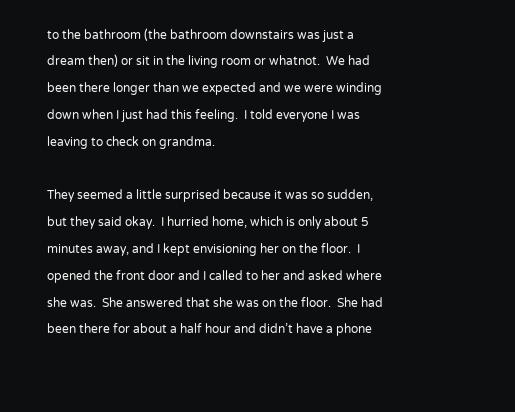to the bathroom (the bathroom downstairs was just a dream then) or sit in the living room or whatnot.  We had been there longer than we expected and we were winding down when I just had this feeling.  I told everyone I was leaving to check on grandma.

They seemed a little surprised because it was so sudden, but they said okay.  I hurried home, which is only about 5 minutes away, and I kept envisioning her on the floor.  I opened the front door and I called to her and asked where she was.  She answered that she was on the floor.  She had been there for about a half hour and didn’t have a phone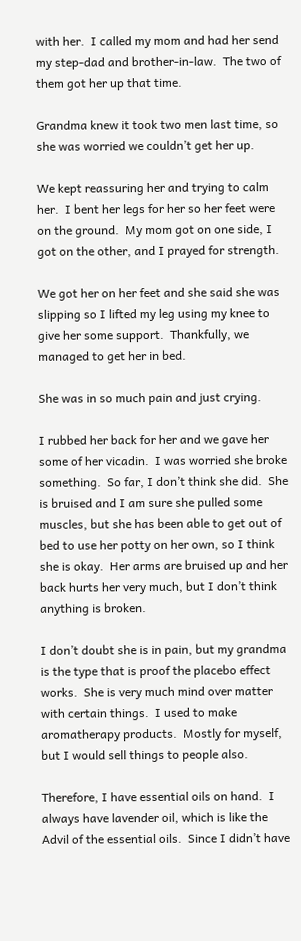with her.  I called my mom and had her send my step-dad and brother-in-law.  The two of them got her up that time.

Grandma knew it took two men last time, so she was worried we couldn’t get her up.

We kept reassuring her and trying to calm her.  I bent her legs for her so her feet were on the ground.  My mom got on one side, I got on the other, and I prayed for strength.

We got her on her feet and she said she was slipping so I lifted my leg using my knee to give her some support.  Thankfully, we managed to get her in bed.

She was in so much pain and just crying.

I rubbed her back for her and we gave her some of her vicadin.  I was worried she broke something.  So far, I don’t think she did.  She is bruised and I am sure she pulled some muscles, but she has been able to get out of bed to use her potty on her own, so I think she is okay.  Her arms are bruised up and her back hurts her very much, but I don’t think anything is broken.

I don’t doubt she is in pain, but my grandma is the type that is proof the placebo effect works.  She is very much mind over matter with certain things.  I used to make aromatherapy products.  Mostly for myself, but I would sell things to people also.

Therefore, I have essential oils on hand.  I always have lavender oil, which is like the Advil of the essential oils.  Since I didn’t have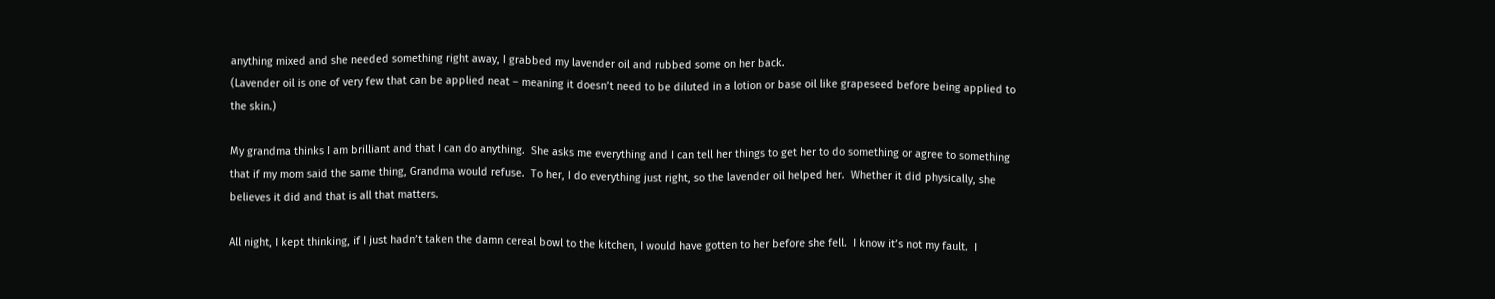anything mixed and she needed something right away, I grabbed my lavender oil and rubbed some on her back.
(Lavender oil is one of very few that can be applied neat – meaning it doesn’t need to be diluted in a lotion or base oil like grapeseed before being applied to the skin.)

My grandma thinks I am brilliant and that I can do anything.  She asks me everything and I can tell her things to get her to do something or agree to something that if my mom said the same thing, Grandma would refuse.  To her, I do everything just right, so the lavender oil helped her.  Whether it did physically, she believes it did and that is all that matters.

All night, I kept thinking, if I just hadn’t taken the damn cereal bowl to the kitchen, I would have gotten to her before she fell.  I know it’s not my fault.  I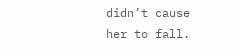didn’t cause her to fall.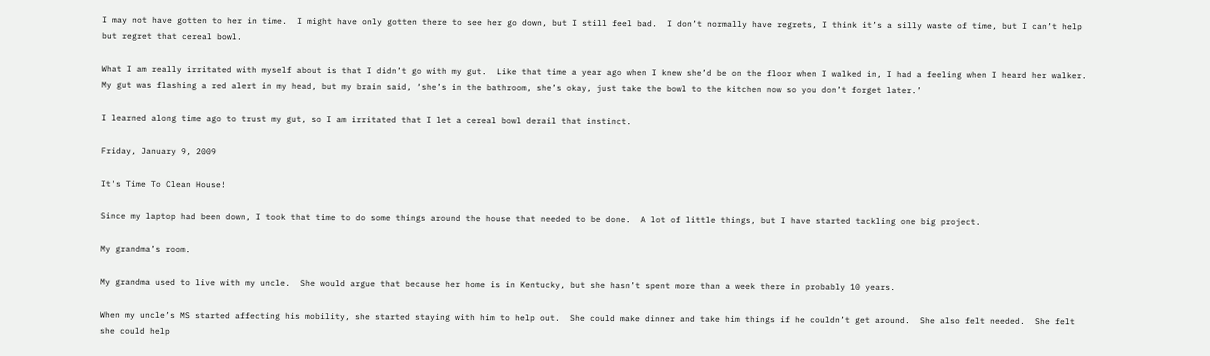I may not have gotten to her in time.  I might have only gotten there to see her go down, but I still feel bad.  I don’t normally have regrets, I think it’s a silly waste of time, but I can’t help but regret that cereal bowl.

What I am really irritated with myself about is that I didn’t go with my gut.  Like that time a year ago when I knew she’d be on the floor when I walked in, I had a feeling when I heard her walker.  My gut was flashing a red alert in my head, but my brain said, ‘she’s in the bathroom, she’s okay, just take the bowl to the kitchen now so you don’t forget later.’

I learned along time ago to trust my gut, so I am irritated that I let a cereal bowl derail that instinct.

Friday, January 9, 2009

It's Time To Clean House!

Since my laptop had been down, I took that time to do some things around the house that needed to be done.  A lot of little things, but I have started tackling one big project.

My grandma’s room.

My grandma used to live with my uncle.  She would argue that because her home is in Kentucky, but she hasn’t spent more than a week there in probably 10 years.

When my uncle’s MS started affecting his mobility, she started staying with him to help out.  She could make dinner and take him things if he couldn’t get around.  She also felt needed.  She felt she could help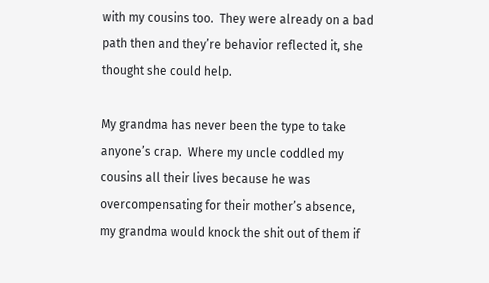with my cousins too.  They were already on a bad path then and they’re behavior reflected it, she thought she could help.

My grandma has never been the type to take anyone’s crap.  Where my uncle coddled my cousins all their lives because he was overcompensating for their mother’s absence, my grandma would knock the shit out of them if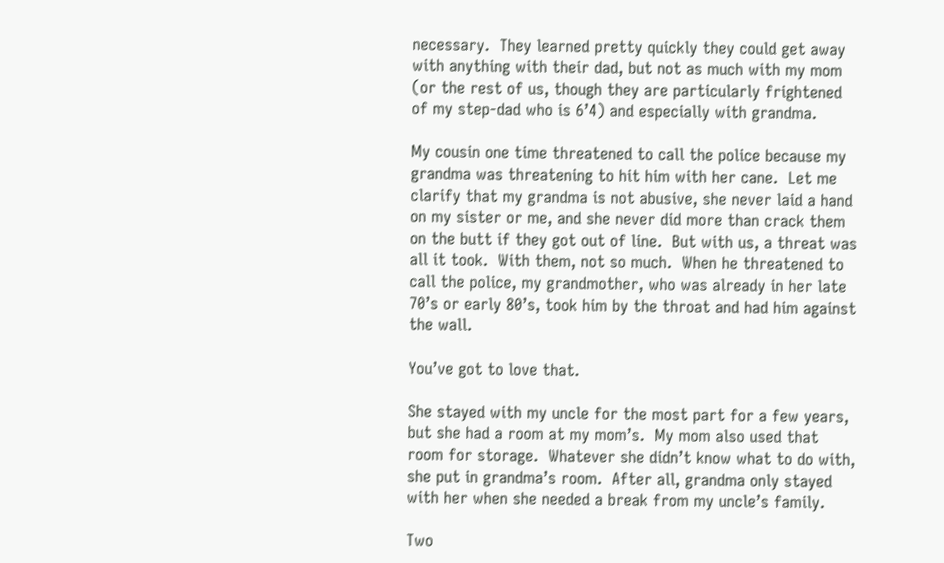necessary.  They learned pretty quickly they could get away with anything with their dad, but not as much with my mom (or the rest of us, though they are particularly frightened of my step-dad who is 6’4) and especially with grandma.

My cousin one time threatened to call the police because my grandma was threatening to hit him with her cane.  Let me clarify that my grandma is not abusive, she never laid a hand on my sister or me, and she never did more than crack them on the butt if they got out of line.  But with us, a threat was all it took.  With them, not so much.  When he threatened to call the police, my grandmother, who was already in her late 70’s or early 80’s, took him by the throat and had him against the wall.

You’ve got to love that.

She stayed with my uncle for the most part for a few years, but she had a room at my mom’s.  My mom also used that room for storage.  Whatever she didn’t know what to do with, she put in grandma’s room.  After all, grandma only stayed with her when she needed a break from my uncle’s family.

Two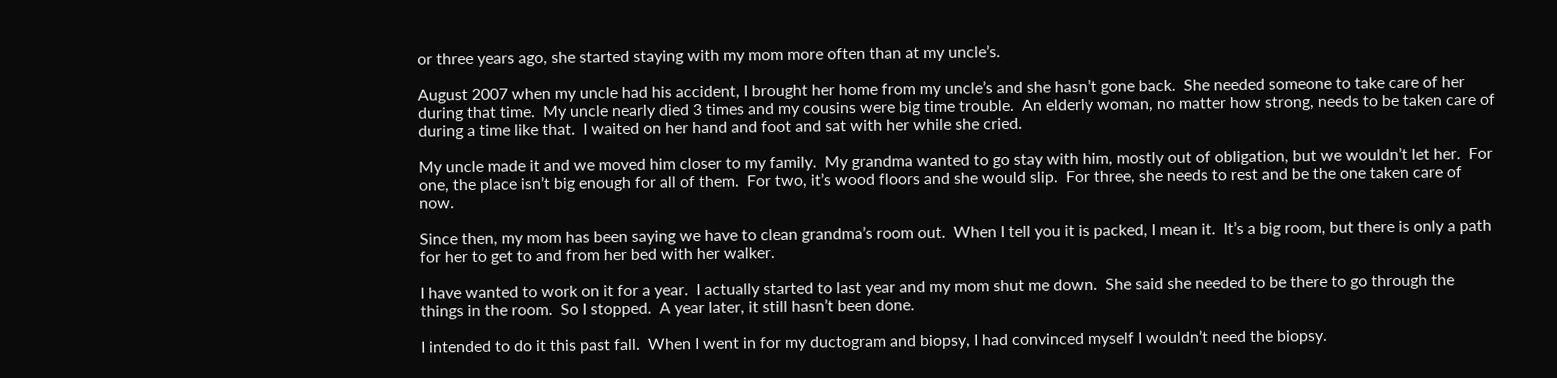or three years ago, she started staying with my mom more often than at my uncle’s.

August 2007 when my uncle had his accident, I brought her home from my uncle’s and she hasn’t gone back.  She needed someone to take care of her during that time.  My uncle nearly died 3 times and my cousins were big time trouble.  An elderly woman, no matter how strong, needs to be taken care of during a time like that.  I waited on her hand and foot and sat with her while she cried.

My uncle made it and we moved him closer to my family.  My grandma wanted to go stay with him, mostly out of obligation, but we wouldn’t let her.  For one, the place isn’t big enough for all of them.  For two, it’s wood floors and she would slip.  For three, she needs to rest and be the one taken care of now.

Since then, my mom has been saying we have to clean grandma’s room out.  When I tell you it is packed, I mean it.  It’s a big room, but there is only a path for her to get to and from her bed with her walker.

I have wanted to work on it for a year.  I actually started to last year and my mom shut me down.  She said she needed to be there to go through the things in the room.  So I stopped.  A year later, it still hasn’t been done.

I intended to do it this past fall.  When I went in for my ductogram and biopsy, I had convinced myself I wouldn’t need the biopsy.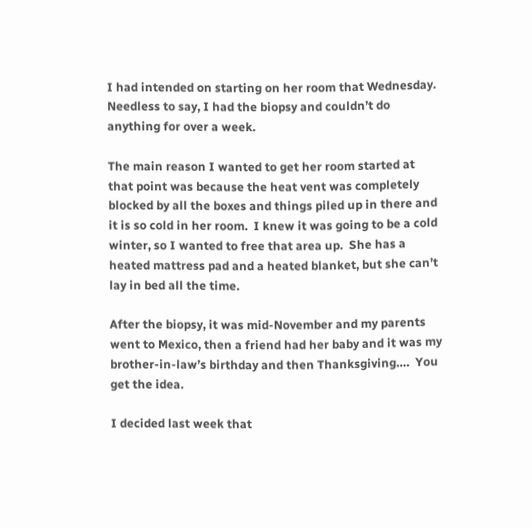I had intended on starting on her room that Wednesday.  Needless to say, I had the biopsy and couldn’t do anything for over a week.

The main reason I wanted to get her room started at that point was because the heat vent was completely blocked by all the boxes and things piled up in there and it is so cold in her room.  I knew it was going to be a cold winter, so I wanted to free that area up.  She has a heated mattress pad and a heated blanket, but she can’t lay in bed all the time.

After the biopsy, it was mid-November and my parents went to Mexico, then a friend had her baby and it was my brother-in-law’s birthday and then Thanksgiving….  You get the idea.

I decided last week that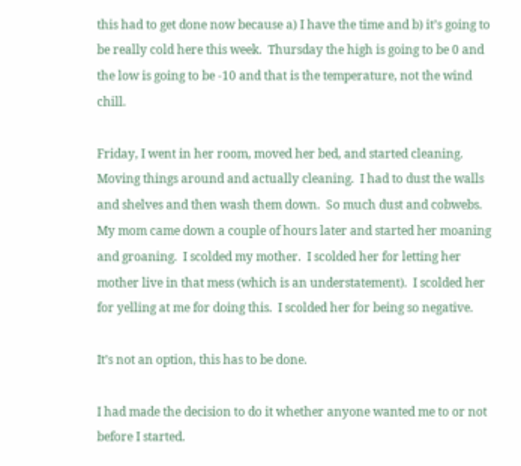this had to get done now because a) I have the time and b) it’s going to be really cold here this week.  Thursday the high is going to be 0 and the low is going to be -10 and that is the temperature, not the wind chill.

Friday, I went in her room, moved her bed, and started cleaning.  Moving things around and actually cleaning.  I had to dust the walls and shelves and then wash them down.  So much dust and cobwebs.  My mom came down a couple of hours later and started her moaning and groaning.  I scolded my mother.  I scolded her for letting her mother live in that mess (which is an understatement).  I scolded her for yelling at me for doing this.  I scolded her for being so negative.

It’s not an option, this has to be done.

I had made the decision to do it whether anyone wanted me to or not before I started.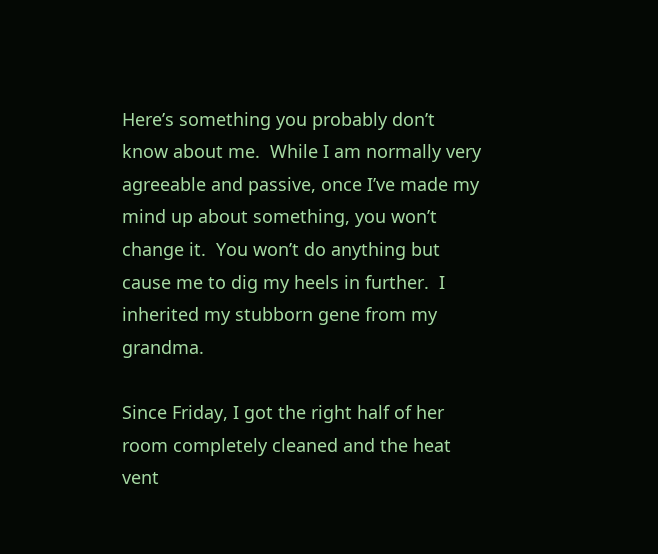Here’s something you probably don’t know about me.  While I am normally very agreeable and passive, once I’ve made my mind up about something, you won’t change it.  You won’t do anything but cause me to dig my heels in further.  I inherited my stubborn gene from my grandma.

Since Friday, I got the right half of her room completely cleaned and the heat vent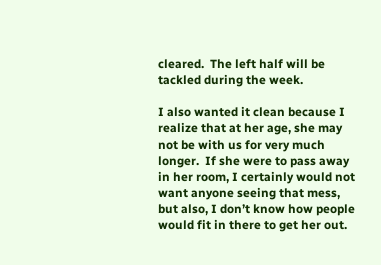cleared.  The left half will be tackled during the week.

I also wanted it clean because I realize that at her age, she may not be with us for very much longer.  If she were to pass away in her room, I certainly would not want anyone seeing that mess, but also, I don’t know how people would fit in there to get her out.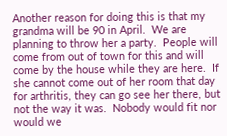Another reason for doing this is that my grandma will be 90 in April.  We are planning to throw her a party.  People will come from out of town for this and will come by the house while they are here.  If she cannot come out of her room that day for arthritis, they can go see her there, but not the way it was.  Nobody would fit nor would we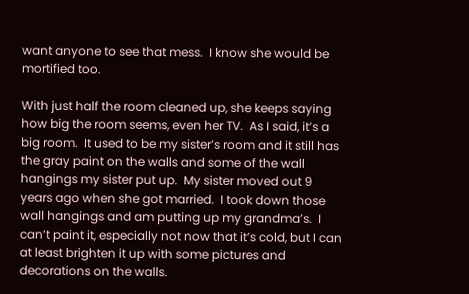want anyone to see that mess.  I know she would be mortified too.

With just half the room cleaned up, she keeps saying how big the room seems, even her TV.  As I said, it’s a big room.  It used to be my sister’s room and it still has the gray paint on the walls and some of the wall hangings my sister put up.  My sister moved out 9 years ago when she got married.  I took down those wall hangings and am putting up my grandma’s.  I can’t paint it, especially not now that it’s cold, but I can at least brighten it up with some pictures and decorations on the walls.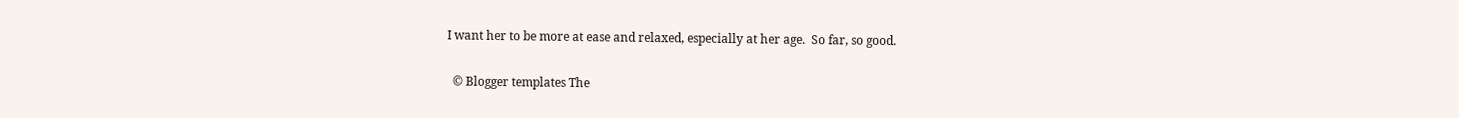I want her to be more at ease and relaxed, especially at her age.  So far, so good.

  © Blogger templates The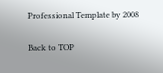Professional Template by 2008

Back to TOP